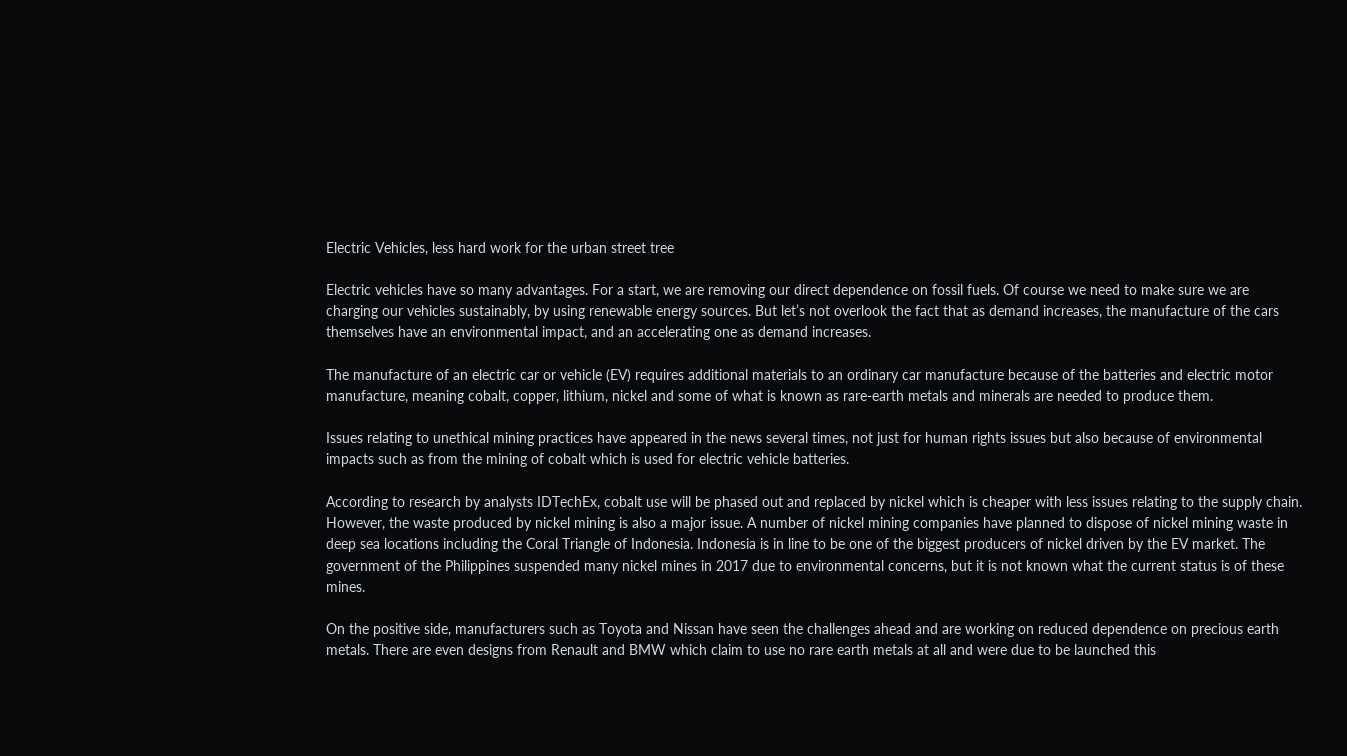Electric Vehicles, less hard work for the urban street tree

Electric vehicles have so many advantages. For a start, we are removing our direct dependence on fossil fuels. Of course we need to make sure we are charging our vehicles sustainably, by using renewable energy sources. But let’s not overlook the fact that as demand increases, the manufacture of the cars themselves have an environmental impact, and an accelerating one as demand increases.

The manufacture of an electric car or vehicle (EV) requires additional materials to an ordinary car manufacture because of the batteries and electric motor manufacture, meaning cobalt, copper, lithium, nickel and some of what is known as rare-earth metals and minerals are needed to produce them.

Issues relating to unethical mining practices have appeared in the news several times, not just for human rights issues but also because of environmental impacts such as from the mining of cobalt which is used for electric vehicle batteries.

According to research by analysts IDTechEx, cobalt use will be phased out and replaced by nickel which is cheaper with less issues relating to the supply chain. However, the waste produced by nickel mining is also a major issue. A number of nickel mining companies have planned to dispose of nickel mining waste in deep sea locations including the Coral Triangle of Indonesia. Indonesia is in line to be one of the biggest producers of nickel driven by the EV market. The government of the Philippines suspended many nickel mines in 2017 due to environmental concerns, but it is not known what the current status is of these mines.

On the positive side, manufacturers such as Toyota and Nissan have seen the challenges ahead and are working on reduced dependence on precious earth metals. There are even designs from Renault and BMW which claim to use no rare earth metals at all and were due to be launched this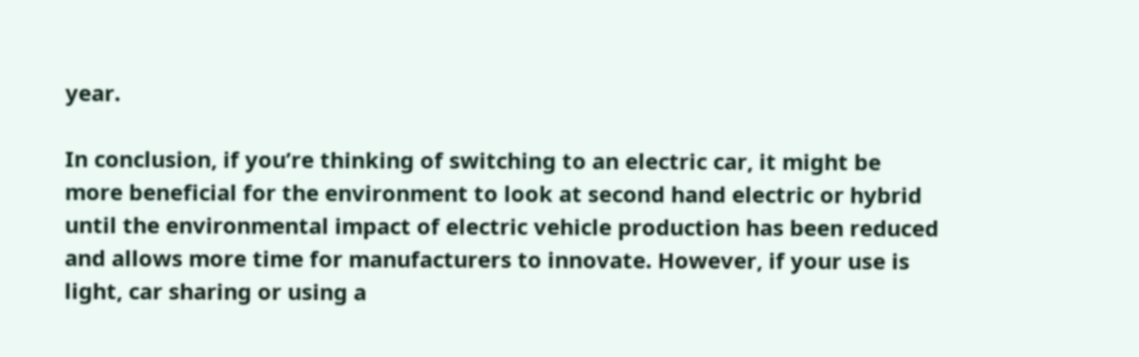year.

In conclusion, if you’re thinking of switching to an electric car, it might be more beneficial for the environment to look at second hand electric or hybrid until the environmental impact of electric vehicle production has been reduced and allows more time for manufacturers to innovate. However, if your use is light, car sharing or using a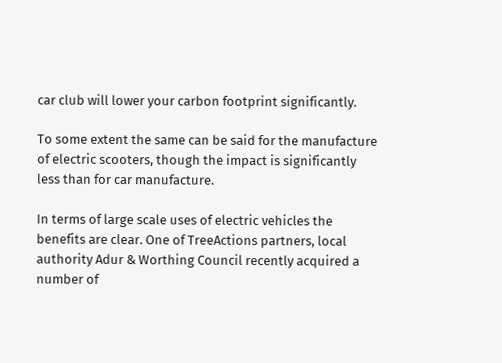car club will lower your carbon footprint significantly.

To some extent the same can be said for the manufacture of electric scooters, though the impact is significantly less than for car manufacture.

In terms of large scale uses of electric vehicles the benefits are clear. One of TreeActions partners, local authority Adur & Worthing Council recently acquired a number of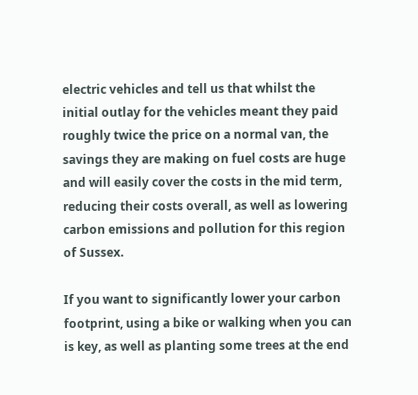electric vehicles and tell us that whilst the initial outlay for the vehicles meant they paid roughly twice the price on a normal van, the savings they are making on fuel costs are huge and will easily cover the costs in the mid term, reducing their costs overall, as well as lowering carbon emissions and pollution for this region of Sussex.

If you want to significantly lower your carbon footprint, using a bike or walking when you can is key, as well as planting some trees at the end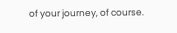of your journey, of course.